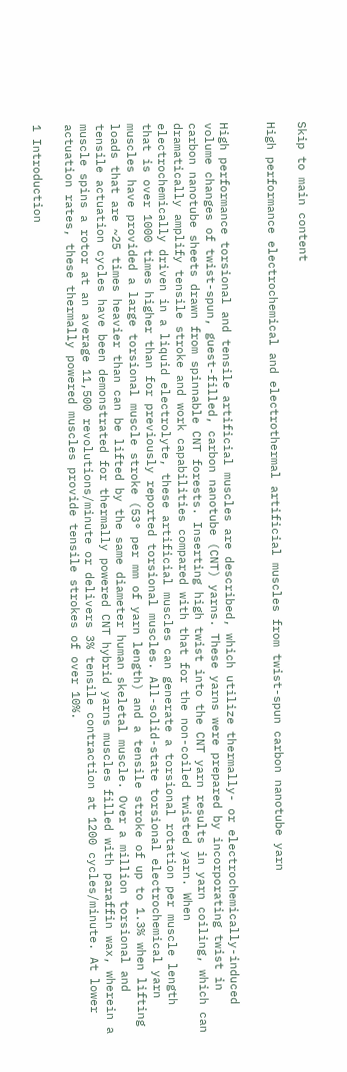Skip to main content

High performance electrochemical and electrothermal artificial muscles from twist-spun carbon nanotube yarn


High performance torsional and tensile artificial muscles are described, which utilize thermally- or electrochemically-induced volume changes of twist-spun, guest-filled, carbon nanotube (CNT) yarns. These yarns were prepared by incorporating twist in carbon nanotube sheets drawn from spinnable CNT forests. Inserting high twist into the CNT yarn results in yarn coiling, which can dramatically amplify tensile stroke and work capabilities compared with that for the non-coiled twisted yarn. When electrochemically driven in a liquid electrolyte, these artificial muscles can generate a torsional rotation per muscle length that is over 1000 times higher than for previously reported torsional muscles. All-solid-state torsional electrochemical yarn muscles have provided a large torsional muscle stroke (53° per mm of yarn length) and a tensile stroke of up to 1.3% when lifting loads that are ~25 times heavier than can be lifted by the same diameter human skeletal muscle. Over a million torsional and tensile actuation cycles have been demonstrated for thermally powered CNT hybrid yarns muscles filled with paraffin wax, wherein a muscle spins a rotor at an average 11,500 revolutions/minute or delivers 3% tensile contraction at 1200 cycles/minute. At lower actuation rates, these thermally powered muscles provide tensile strokes of over 10%.

1 Introduction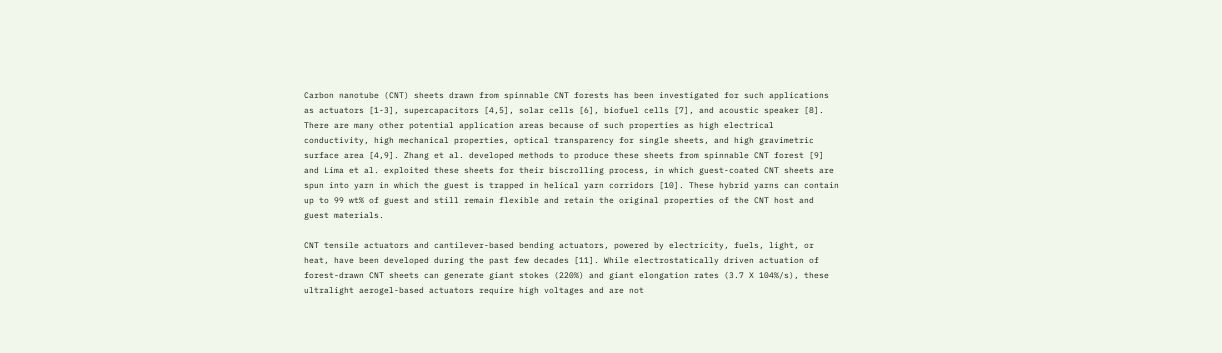Carbon nanotube (CNT) sheets drawn from spinnable CNT forests has been investigated for such applications as actuators [1-3], supercapacitors [4,5], solar cells [6], biofuel cells [7], and acoustic speaker [8]. There are many other potential application areas because of such properties as high electrical conductivity, high mechanical properties, optical transparency for single sheets, and high gravimetric surface area [4,9]. Zhang et al. developed methods to produce these sheets from spinnable CNT forest [9] and Lima et al. exploited these sheets for their biscrolling process, in which guest-coated CNT sheets are spun into yarn in which the guest is trapped in helical yarn corridors [10]. These hybrid yarns can contain up to 99 wt% of guest and still remain flexible and retain the original properties of the CNT host and guest materials.

CNT tensile actuators and cantilever-based bending actuators, powered by electricity, fuels, light, or heat, have been developed during the past few decades [11]. While electrostatically driven actuation of forest-drawn CNT sheets can generate giant stokes (220%) and giant elongation rates (3.7 X 104%/s), these ultralight aerogel-based actuators require high voltages and are not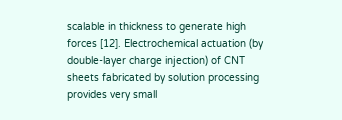scalable in thickness to generate high forces [12]. Electrochemical actuation (by double-layer charge injection) of CNT sheets fabricated by solution processing provides very small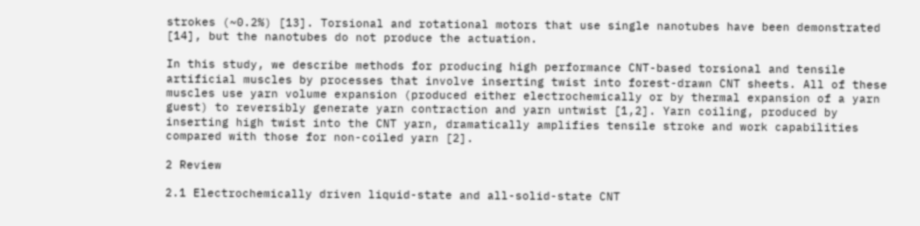strokes (~0.2%) [13]. Torsional and rotational motors that use single nanotubes have been demonstrated [14], but the nanotubes do not produce the actuation.

In this study, we describe methods for producing high performance CNT-based torsional and tensile artificial muscles by processes that involve inserting twist into forest-drawn CNT sheets. All of these muscles use yarn volume expansion (produced either electrochemically or by thermal expansion of a yarn guest) to reversibly generate yarn contraction and yarn untwist [1,2]. Yarn coiling, produced by inserting high twist into the CNT yarn, dramatically amplifies tensile stroke and work capabilities compared with those for non-coiled yarn [2].

2 Review

2.1 Electrochemically driven liquid-state and all-solid-state CNT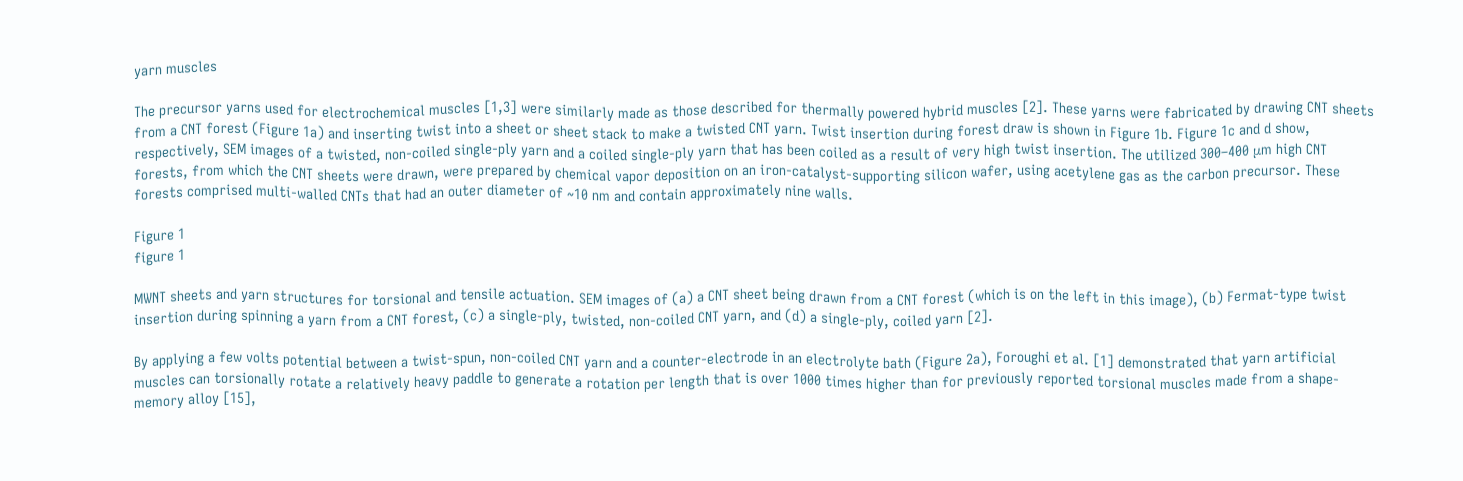yarn muscles

The precursor yarns used for electrochemical muscles [1,3] were similarly made as those described for thermally powered hybrid muscles [2]. These yarns were fabricated by drawing CNT sheets from a CNT forest (Figure 1a) and inserting twist into a sheet or sheet stack to make a twisted CNT yarn. Twist insertion during forest draw is shown in Figure 1b. Figure 1c and d show, respectively, SEM images of a twisted, non-coiled single-ply yarn and a coiled single-ply yarn that has been coiled as a result of very high twist insertion. The utilized 300–400 μm high CNT forests, from which the CNT sheets were drawn, were prepared by chemical vapor deposition on an iron-catalyst-supporting silicon wafer, using acetylene gas as the carbon precursor. These forests comprised multi-walled CNTs that had an outer diameter of ~10 nm and contain approximately nine walls.

Figure 1
figure 1

MWNT sheets and yarn structures for torsional and tensile actuation. SEM images of (a) a CNT sheet being drawn from a CNT forest (which is on the left in this image), (b) Fermat-type twist insertion during spinning a yarn from a CNT forest, (c) a single-ply, twisted, non-coiled CNT yarn, and (d) a single-ply, coiled yarn [2].

By applying a few volts potential between a twist-spun, non-coiled CNT yarn and a counter-electrode in an electrolyte bath (Figure 2a), Foroughi et al. [1] demonstrated that yarn artificial muscles can torsionally rotate a relatively heavy paddle to generate a rotation per length that is over 1000 times higher than for previously reported torsional muscles made from a shape-memory alloy [15],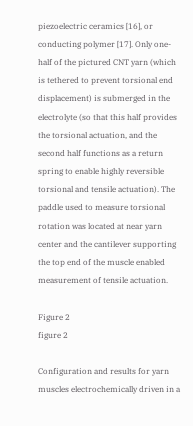piezoelectric ceramics [16], or conducting polymer [17]. Only one-half of the pictured CNT yarn (which is tethered to prevent torsional end displacement) is submerged in the electrolyte (so that this half provides the torsional actuation, and the second half functions as a return spring to enable highly reversible torsional and tensile actuation). The paddle used to measure torsional rotation was located at near yarn center and the cantilever supporting the top end of the muscle enabled measurement of tensile actuation.

Figure 2
figure 2

Configuration and results for yarn muscles electrochemically driven in a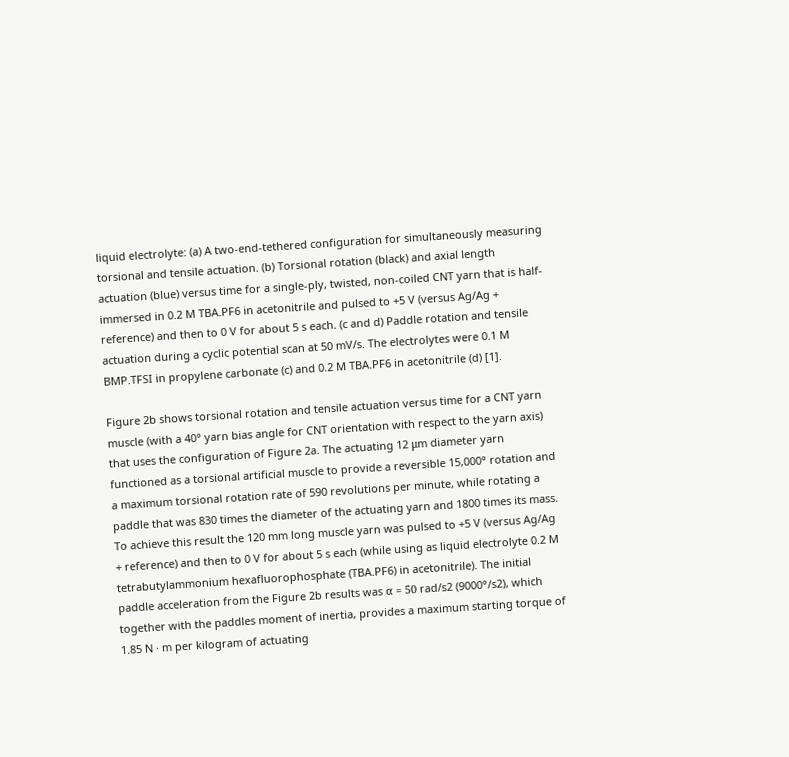liquid electrolyte: (a) A two-end-tethered configuration for simultaneously measuring torsional and tensile actuation. (b) Torsional rotation (black) and axial length actuation (blue) versus time for a single-ply, twisted, non-coiled CNT yarn that is half-immersed in 0.2 M TBA.PF6 in acetonitrile and pulsed to +5 V (versus Ag/Ag + reference) and then to 0 V for about 5 s each. (c and d) Paddle rotation and tensile actuation during a cyclic potential scan at 50 mV/s. The electrolytes were 0.1 M BMP.TFSI in propylene carbonate (c) and 0.2 M TBA.PF6 in acetonitrile (d) [1].

Figure 2b shows torsional rotation and tensile actuation versus time for a CNT yarn muscle (with a 40° yarn bias angle for CNT orientation with respect to the yarn axis) that uses the configuration of Figure 2a. The actuating 12 μm diameter yarn functioned as a torsional artificial muscle to provide a reversible 15,000° rotation and a maximum torsional rotation rate of 590 revolutions per minute, while rotating a paddle that was 830 times the diameter of the actuating yarn and 1800 times its mass. To achieve this result the 120 mm long muscle yarn was pulsed to +5 V (versus Ag/Ag + reference) and then to 0 V for about 5 s each (while using as liquid electrolyte 0.2 M tetrabutylammonium hexafluorophosphate (TBA.PF6) in acetonitrile). The initial paddle acceleration from the Figure 2b results was α = 50 rad/s2 (9000°/s2), which together with the paddles moment of inertia, provides a maximum starting torque of 1.85 N · m per kilogram of actuating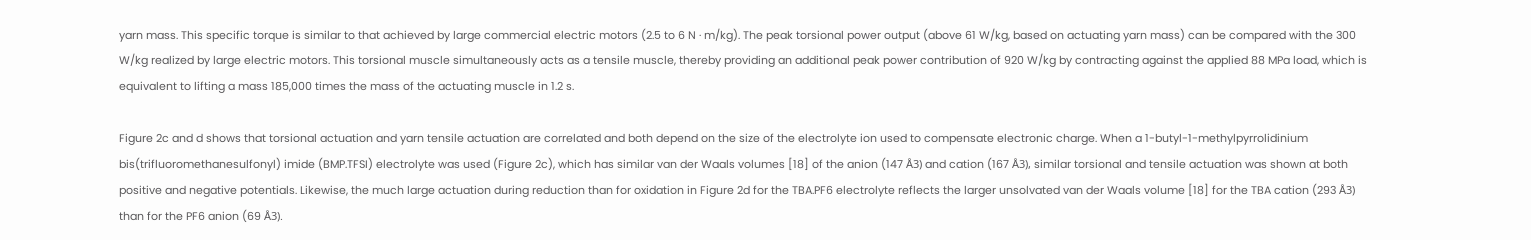yarn mass. This specific torque is similar to that achieved by large commercial electric motors (2.5 to 6 N · m/kg). The peak torsional power output (above 61 W/kg, based on actuating yarn mass) can be compared with the 300 W/kg realized by large electric motors. This torsional muscle simultaneously acts as a tensile muscle, thereby providing an additional peak power contribution of 920 W/kg by contracting against the applied 88 MPa load, which is equivalent to lifting a mass 185,000 times the mass of the actuating muscle in 1.2 s.

Figure 2c and d shows that torsional actuation and yarn tensile actuation are correlated and both depend on the size of the electrolyte ion used to compensate electronic charge. When a 1-butyl-1-methylpyrrolidinium bis(trifluoromethanesulfonyl) imide (BMP.TFSI) electrolyte was used (Figure 2c), which has similar van der Waals volumes [18] of the anion (147 Å3) and cation (167 Å3), similar torsional and tensile actuation was shown at both positive and negative potentials. Likewise, the much large actuation during reduction than for oxidation in Figure 2d for the TBA.PF6 electrolyte reflects the larger unsolvated van der Waals volume [18] for the TBA cation (293 Å3) than for the PF6 anion (69 Å3).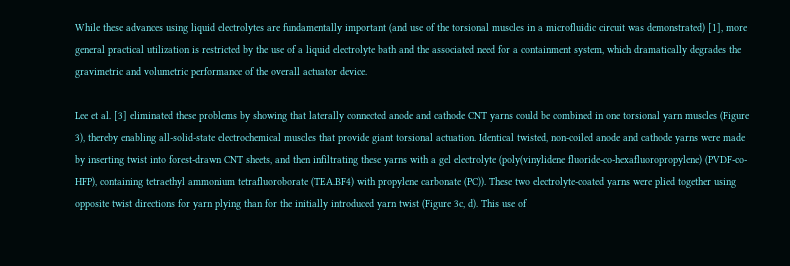While these advances using liquid electrolytes are fundamentally important (and use of the torsional muscles in a microfluidic circuit was demonstrated) [1], more general practical utilization is restricted by the use of a liquid electrolyte bath and the associated need for a containment system, which dramatically degrades the gravimetric and volumetric performance of the overall actuator device.

Lee et al. [3] eliminated these problems by showing that laterally connected anode and cathode CNT yarns could be combined in one torsional yarn muscles (Figure 3), thereby enabling all-solid-state electrochemical muscles that provide giant torsional actuation. Identical twisted, non-coiled anode and cathode yarns were made by inserting twist into forest-drawn CNT sheets, and then infiltrating these yarns with a gel electrolyte (poly(vinylidene fluoride-co-hexafluoropropylene) (PVDF-co-HFP), containing tetraethyl ammonium tetrafluoroborate (TEA.BF4) with propylene carbonate (PC)). These two electrolyte-coated yarns were plied together using opposite twist directions for yarn plying than for the initially introduced yarn twist (Figure 3c, d). This use of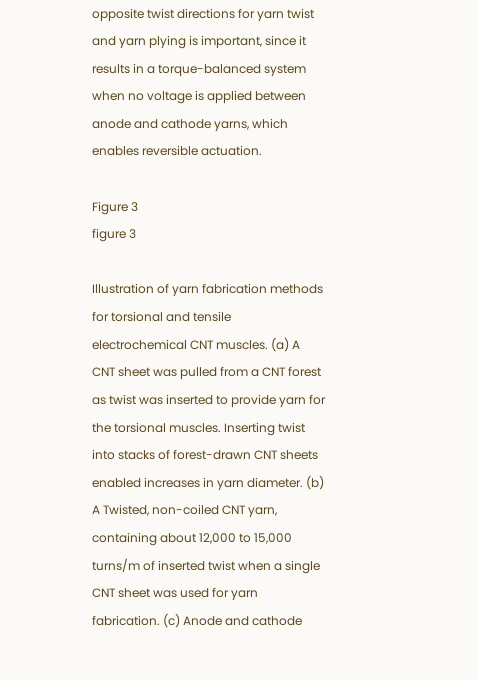opposite twist directions for yarn twist and yarn plying is important, since it results in a torque-balanced system when no voltage is applied between anode and cathode yarns, which enables reversible actuation.

Figure 3
figure 3

Illustration of yarn fabrication methods for torsional and tensile electrochemical CNT muscles. (a) A CNT sheet was pulled from a CNT forest as twist was inserted to provide yarn for the torsional muscles. Inserting twist into stacks of forest-drawn CNT sheets enabled increases in yarn diameter. (b) A Twisted, non-coiled CNT yarn, containing about 12,000 to 15,000 turns/m of inserted twist when a single CNT sheet was used for yarn fabrication. (c) Anode and cathode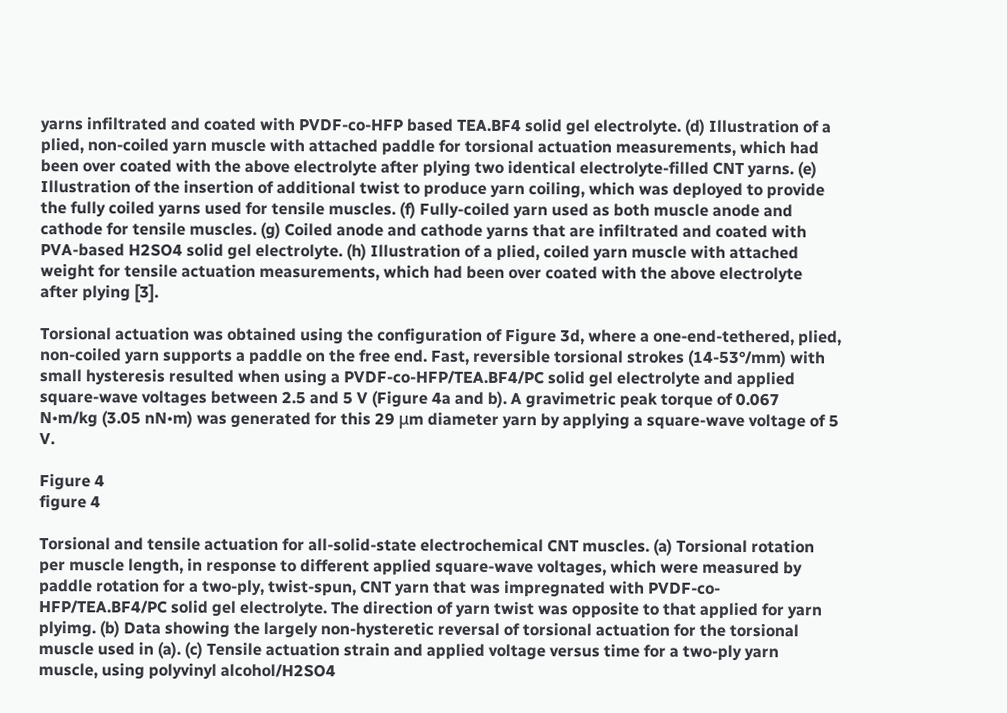yarns infiltrated and coated with PVDF-co-HFP based TEA.BF4 solid gel electrolyte. (d) Illustration of a plied, non-coiled yarn muscle with attached paddle for torsional actuation measurements, which had been over coated with the above electrolyte after plying two identical electrolyte-filled CNT yarns. (e) Illustration of the insertion of additional twist to produce yarn coiling, which was deployed to provide the fully coiled yarns used for tensile muscles. (f) Fully-coiled yarn used as both muscle anode and cathode for tensile muscles. (g) Coiled anode and cathode yarns that are infiltrated and coated with PVA-based H2SO4 solid gel electrolyte. (h) Illustration of a plied, coiled yarn muscle with attached weight for tensile actuation measurements, which had been over coated with the above electrolyte after plying [3].

Torsional actuation was obtained using the configuration of Figure 3d, where a one-end-tethered, plied, non-coiled yarn supports a paddle on the free end. Fast, reversible torsional strokes (14-53°/mm) with small hysteresis resulted when using a PVDF-co-HFP/TEA.BF4/PC solid gel electrolyte and applied square-wave voltages between 2.5 and 5 V (Figure 4a and b). A gravimetric peak torque of 0.067 N•m/kg (3.05 nN•m) was generated for this 29 μm diameter yarn by applying a square-wave voltage of 5 V.

Figure 4
figure 4

Torsional and tensile actuation for all-solid-state electrochemical CNT muscles. (a) Torsional rotation per muscle length, in response to different applied square-wave voltages, which were measured by paddle rotation for a two-ply, twist-spun, CNT yarn that was impregnated with PVDF-co-HFP/TEA.BF4/PC solid gel electrolyte. The direction of yarn twist was opposite to that applied for yarn plyimg. (b) Data showing the largely non-hysteretic reversal of torsional actuation for the torsional muscle used in (a). (c) Tensile actuation strain and applied voltage versus time for a two-ply yarn muscle, using polyvinyl alcohol/H2SO4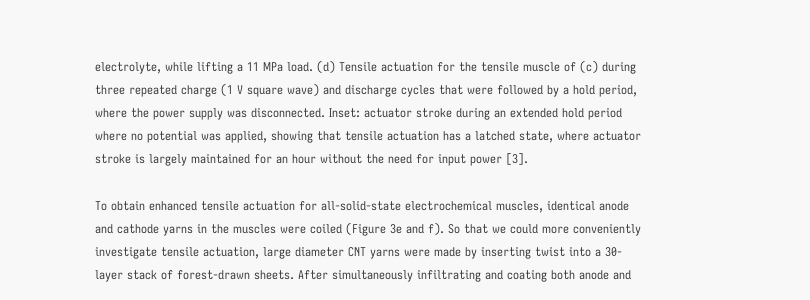electrolyte, while lifting a 11 MPa load. (d) Tensile actuation for the tensile muscle of (c) during three repeated charge (1 V square wave) and discharge cycles that were followed by a hold period, where the power supply was disconnected. Inset: actuator stroke during an extended hold period where no potential was applied, showing that tensile actuation has a latched state, where actuator stroke is largely maintained for an hour without the need for input power [3].

To obtain enhanced tensile actuation for all-solid-state electrochemical muscles, identical anode and cathode yarns in the muscles were coiled (Figure 3e and f). So that we could more conveniently investigate tensile actuation, large diameter CNT yarns were made by inserting twist into a 30-layer stack of forest-drawn sheets. After simultaneously infiltrating and coating both anode and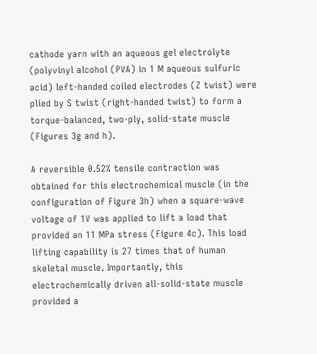cathode yarn with an aqueous gel electrolyte (polyvinyl alcohol (PVA) in 1 M aqueous sulfuric acid) left-handed coiled electrodes (Z twist) were plied by S twist (right-handed twist) to form a torque-balanced, two-ply, solid-state muscle (Figures 3g and h).

A reversible 0.52% tensile contraction was obtained for this electrochemical muscle (in the configuration of Figure 3h) when a square-wave voltage of 1V was applied to lift a load that provided an 11 MPa stress (Figure 4c). This load lifting capability is 27 times that of human skeletal muscle. Importantly, this electrochemically driven all-solid-state muscle provided a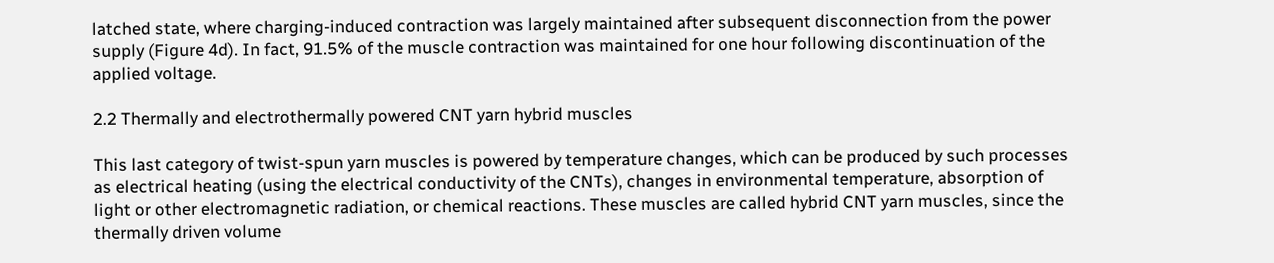latched state, where charging-induced contraction was largely maintained after subsequent disconnection from the power supply (Figure 4d). In fact, 91.5% of the muscle contraction was maintained for one hour following discontinuation of the applied voltage.

2.2 Thermally and electrothermally powered CNT yarn hybrid muscles

This last category of twist-spun yarn muscles is powered by temperature changes, which can be produced by such processes as electrical heating (using the electrical conductivity of the CNTs), changes in environmental temperature, absorption of light or other electromagnetic radiation, or chemical reactions. These muscles are called hybrid CNT yarn muscles, since the thermally driven volume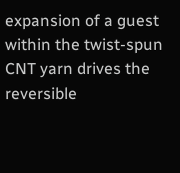expansion of a guest within the twist-spun CNT yarn drives the reversible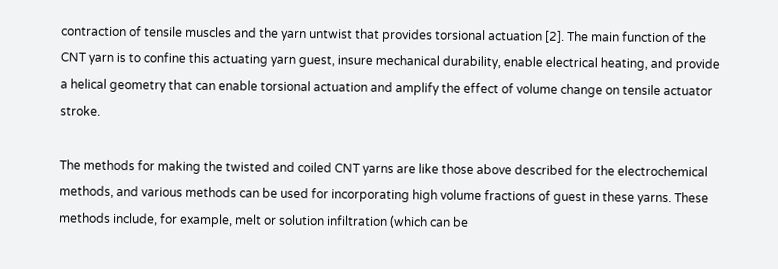contraction of tensile muscles and the yarn untwist that provides torsional actuation [2]. The main function of the CNT yarn is to confine this actuating yarn guest, insure mechanical durability, enable electrical heating, and provide a helical geometry that can enable torsional actuation and amplify the effect of volume change on tensile actuator stroke.

The methods for making the twisted and coiled CNT yarns are like those above described for the electrochemical methods, and various methods can be used for incorporating high volume fractions of guest in these yarns. These methods include, for example, melt or solution infiltration (which can be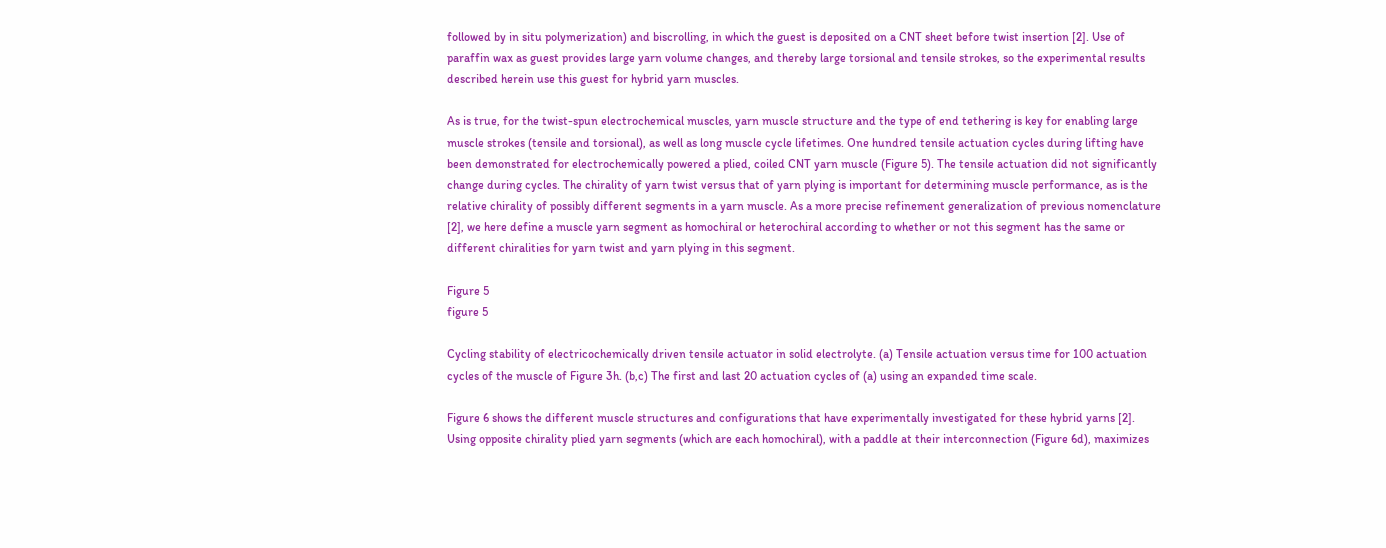followed by in situ polymerization) and biscrolling, in which the guest is deposited on a CNT sheet before twist insertion [2]. Use of paraffin wax as guest provides large yarn volume changes, and thereby large torsional and tensile strokes, so the experimental results described herein use this guest for hybrid yarn muscles.

As is true, for the twist-spun electrochemical muscles, yarn muscle structure and the type of end tethering is key for enabling large muscle strokes (tensile and torsional), as well as long muscle cycle lifetimes. One hundred tensile actuation cycles during lifting have been demonstrated for electrochemically powered a plied, coiled CNT yarn muscle (Figure 5). The tensile actuation did not significantly change during cycles. The chirality of yarn twist versus that of yarn plying is important for determining muscle performance, as is the relative chirality of possibly different segments in a yarn muscle. As a more precise refinement generalization of previous nomenclature [2], we here define a muscle yarn segment as homochiral or heterochiral according to whether or not this segment has the same or different chiralities for yarn twist and yarn plying in this segment.

Figure 5
figure 5

Cycling stability of electricochemically driven tensile actuator in solid electrolyte. (a) Tensile actuation versus time for 100 actuation cycles of the muscle of Figure 3h. (b,c) The first and last 20 actuation cycles of (a) using an expanded time scale.

Figure 6 shows the different muscle structures and configurations that have experimentally investigated for these hybrid yarns [2]. Using opposite chirality plied yarn segments (which are each homochiral), with a paddle at their interconnection (Figure 6d), maximizes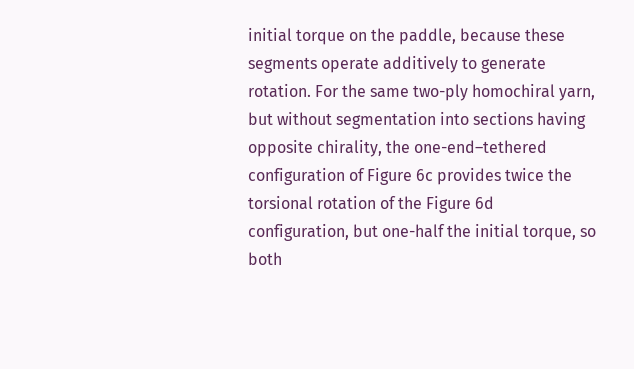initial torque on the paddle, because these segments operate additively to generate rotation. For the same two-ply homochiral yarn, but without segmentation into sections having opposite chirality, the one-end–tethered configuration of Figure 6c provides twice the torsional rotation of the Figure 6d configuration, but one-half the initial torque, so both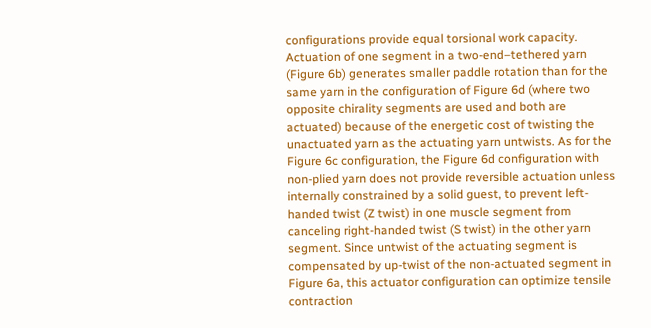configurations provide equal torsional work capacity. Actuation of one segment in a two-end–tethered yarn (Figure 6b) generates smaller paddle rotation than for the same yarn in the configuration of Figure 6d (where two opposite chirality segments are used and both are actuated) because of the energetic cost of twisting the unactuated yarn as the actuating yarn untwists. As for the Figure 6c configuration, the Figure 6d configuration with non-plied yarn does not provide reversible actuation unless internally constrained by a solid guest, to prevent left-handed twist (Z twist) in one muscle segment from canceling right-handed twist (S twist) in the other yarn segment. Since untwist of the actuating segment is compensated by up-twist of the non-actuated segment in Figure 6a, this actuator configuration can optimize tensile contraction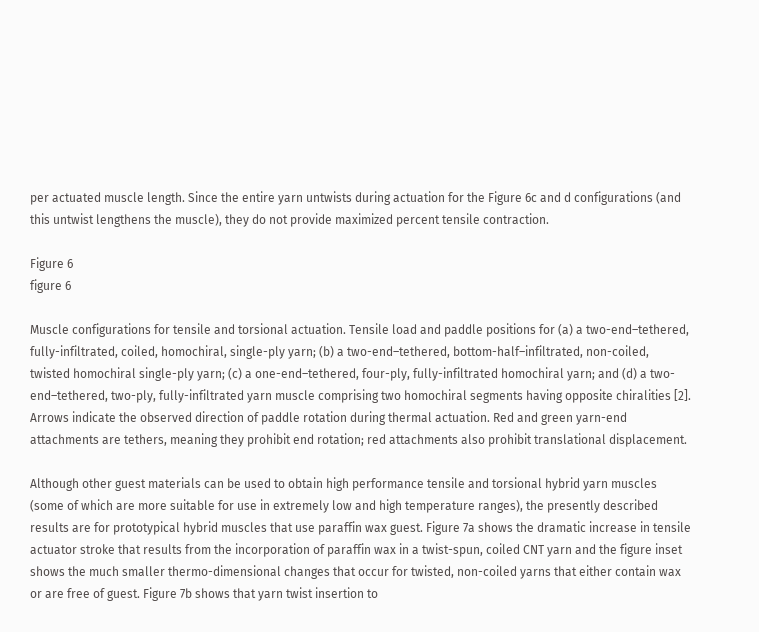per actuated muscle length. Since the entire yarn untwists during actuation for the Figure 6c and d configurations (and this untwist lengthens the muscle), they do not provide maximized percent tensile contraction.

Figure 6
figure 6

Muscle configurations for tensile and torsional actuation. Tensile load and paddle positions for (a) a two-end–tethered, fully-infiltrated, coiled, homochiral, single-ply yarn; (b) a two-end–tethered, bottom-half–infiltrated, non-coiled, twisted homochiral single-ply yarn; (c) a one-end–tethered, four-ply, fully-infiltrated homochiral yarn; and (d) a two-end–tethered, two-ply, fully-infiltrated yarn muscle comprising two homochiral segments having opposite chiralities [2]. Arrows indicate the observed direction of paddle rotation during thermal actuation. Red and green yarn-end attachments are tethers, meaning they prohibit end rotation; red attachments also prohibit translational displacement.

Although other guest materials can be used to obtain high performance tensile and torsional hybrid yarn muscles (some of which are more suitable for use in extremely low and high temperature ranges), the presently described results are for prototypical hybrid muscles that use paraffin wax guest. Figure 7a shows the dramatic increase in tensile actuator stroke that results from the incorporation of paraffin wax in a twist-spun, coiled CNT yarn and the figure inset shows the much smaller thermo-dimensional changes that occur for twisted, non-coiled yarns that either contain wax or are free of guest. Figure 7b shows that yarn twist insertion to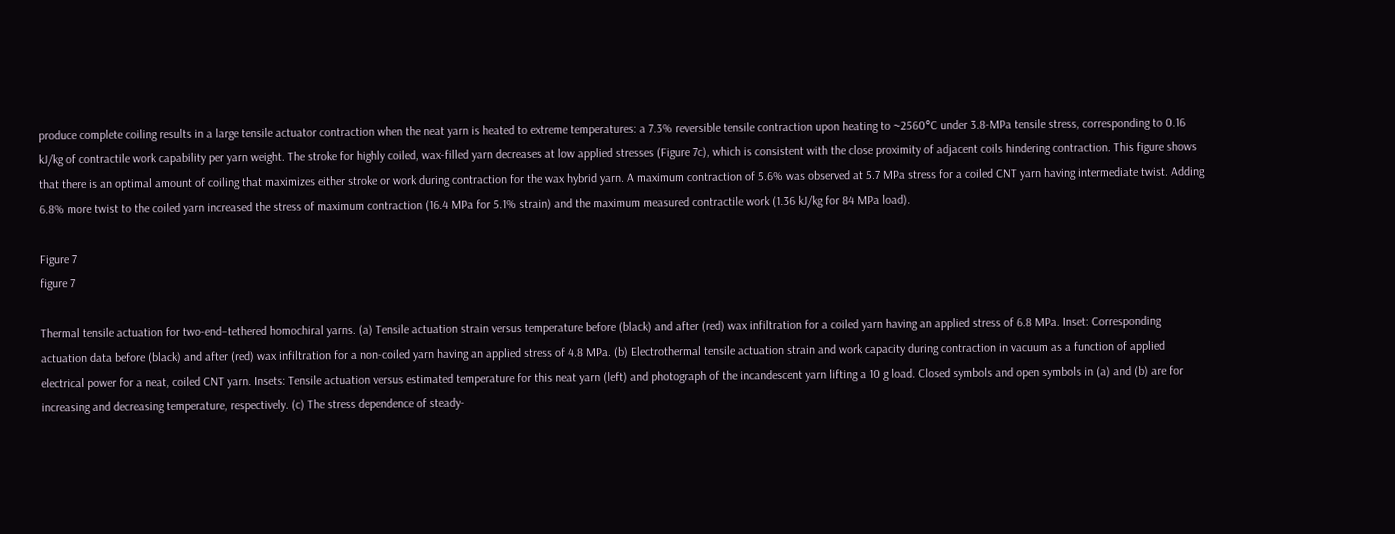produce complete coiling results in a large tensile actuator contraction when the neat yarn is heated to extreme temperatures: a 7.3% reversible tensile contraction upon heating to ~2560°C under 3.8-MPa tensile stress, corresponding to 0.16 kJ/kg of contractile work capability per yarn weight. The stroke for highly coiled, wax-filled yarn decreases at low applied stresses (Figure 7c), which is consistent with the close proximity of adjacent coils hindering contraction. This figure shows that there is an optimal amount of coiling that maximizes either stroke or work during contraction for the wax hybrid yarn. A maximum contraction of 5.6% was observed at 5.7 MPa stress for a coiled CNT yarn having intermediate twist. Adding 6.8% more twist to the coiled yarn increased the stress of maximum contraction (16.4 MPa for 5.1% strain) and the maximum measured contractile work (1.36 kJ/kg for 84 MPa load).

Figure 7
figure 7

Thermal tensile actuation for two-end–tethered homochiral yarns. (a) Tensile actuation strain versus temperature before (black) and after (red) wax infiltration for a coiled yarn having an applied stress of 6.8 MPa. Inset: Corresponding actuation data before (black) and after (red) wax infiltration for a non-coiled yarn having an applied stress of 4.8 MPa. (b) Electrothermal tensile actuation strain and work capacity during contraction in vacuum as a function of applied electrical power for a neat, coiled CNT yarn. Insets: Tensile actuation versus estimated temperature for this neat yarn (left) and photograph of the incandescent yarn lifting a 10 g load. Closed symbols and open symbols in (a) and (b) are for increasing and decreasing temperature, respectively. (c) The stress dependence of steady-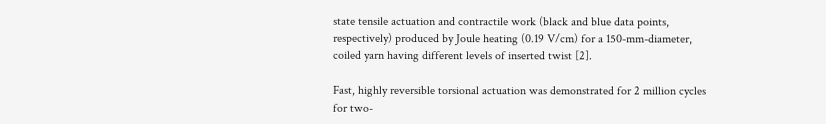state tensile actuation and contractile work (black and blue data points, respectively) produced by Joule heating (0.19 V/cm) for a 150-mm-diameter, coiled yarn having different levels of inserted twist [2].

Fast, highly reversible torsional actuation was demonstrated for 2 million cycles for two-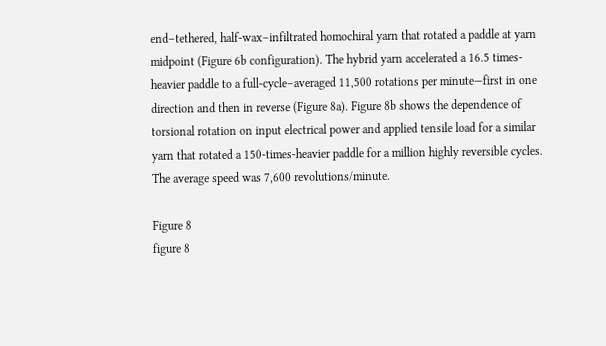end–tethered, half-wax–infiltrated homochiral yarn that rotated a paddle at yarn midpoint (Figure 6b configuration). The hybrid yarn accelerated a 16.5 times-heavier paddle to a full-cycle–averaged 11,500 rotations per minute—first in one direction and then in reverse (Figure 8a). Figure 8b shows the dependence of torsional rotation on input electrical power and applied tensile load for a similar yarn that rotated a 150-times-heavier paddle for a million highly reversible cycles. The average speed was 7,600 revolutions/minute.

Figure 8
figure 8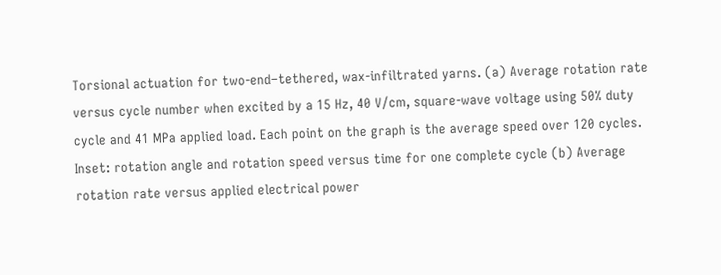Torsional actuation for two-end–tethered, wax-infiltrated yarns. (a) Average rotation rate versus cycle number when excited by a 15 Hz, 40 V/cm, square-wave voltage using 50% duty cycle and 41 MPa applied load. Each point on the graph is the average speed over 120 cycles. Inset: rotation angle and rotation speed versus time for one complete cycle (b) Average rotation rate versus applied electrical power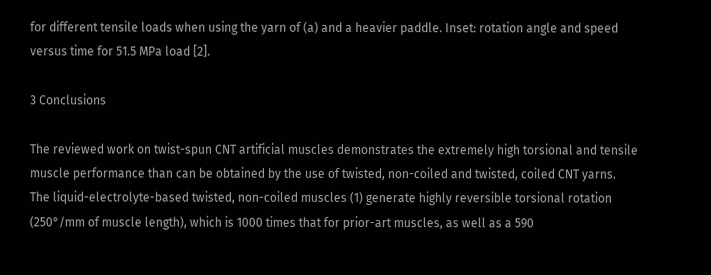for different tensile loads when using the yarn of (a) and a heavier paddle. Inset: rotation angle and speed versus time for 51.5 MPa load [2].

3 Conclusions

The reviewed work on twist-spun CNT artificial muscles demonstrates the extremely high torsional and tensile muscle performance than can be obtained by the use of twisted, non-coiled and twisted, coiled CNT yarns. The liquid-electrolyte-based twisted, non-coiled muscles (1) generate highly reversible torsional rotation (250°/mm of muscle length), which is 1000 times that for prior-art muscles, as well as a 590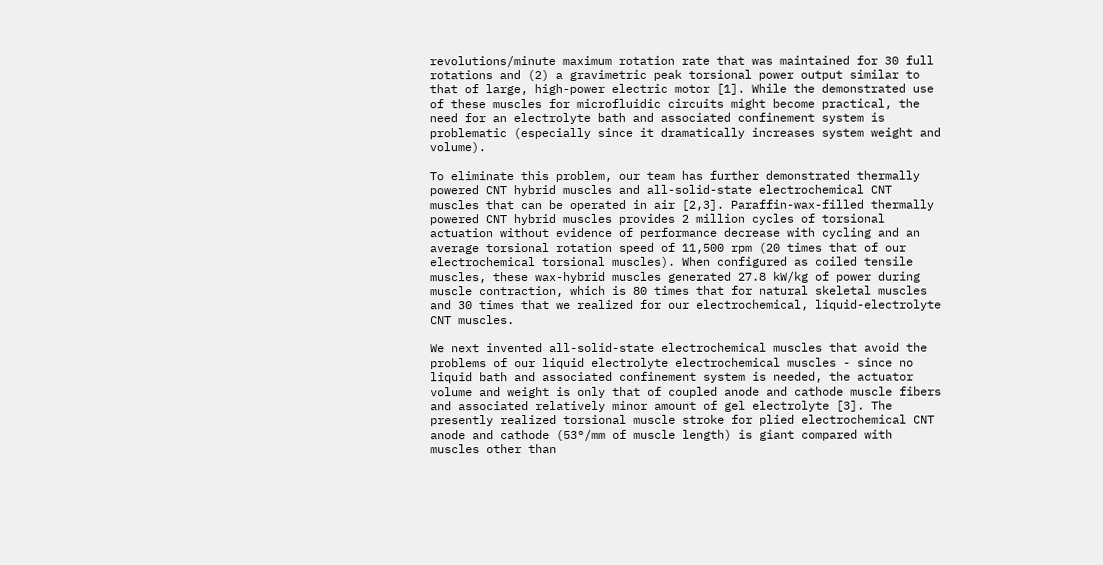revolutions/minute maximum rotation rate that was maintained for 30 full rotations and (2) a gravimetric peak torsional power output similar to that of large, high-power electric motor [1]. While the demonstrated use of these muscles for microfluidic circuits might become practical, the need for an electrolyte bath and associated confinement system is problematic (especially since it dramatically increases system weight and volume).

To eliminate this problem, our team has further demonstrated thermally powered CNT hybrid muscles and all-solid-state electrochemical CNT muscles that can be operated in air [2,3]. Paraffin-wax-filled thermally powered CNT hybrid muscles provides 2 million cycles of torsional actuation without evidence of performance decrease with cycling and an average torsional rotation speed of 11,500 rpm (20 times that of our electrochemical torsional muscles). When configured as coiled tensile muscles, these wax-hybrid muscles generated 27.8 kW/kg of power during muscle contraction, which is 80 times that for natural skeletal muscles and 30 times that we realized for our electrochemical, liquid-electrolyte CNT muscles.

We next invented all-solid-state electrochemical muscles that avoid the problems of our liquid electrolyte electrochemical muscles - since no liquid bath and associated confinement system is needed, the actuator volume and weight is only that of coupled anode and cathode muscle fibers and associated relatively minor amount of gel electrolyte [3]. The presently realized torsional muscle stroke for plied electrochemical CNT anode and cathode (53°/mm of muscle length) is giant compared with muscles other than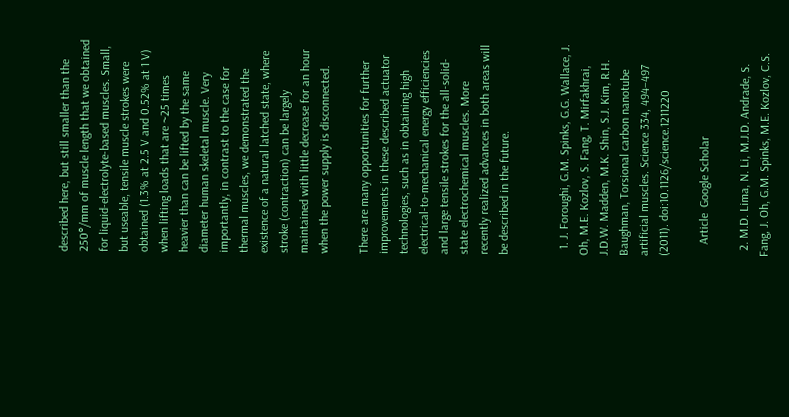described here, but still smaller than the 250°/mm of muscle length that we obtained for liquid-electrolyte-based muscles. Small, but useable, tensile muscle strokes were obtained (1.3% at 2.5 V and 0.52% at 1 V) when lifting loads that are ~25 times heavier than can be lifted by the same diameter human skeletal muscle. Very importantly, in contrast to the case for thermal muscles, we demonstrated the existence of a natural latched state, where stroke (contraction) can be largely maintained with little decrease for an hour when the power supply is disconnected.

There are many opportunities for further improvements in these described actuator technologies, such as in obtaining high electrical-to-mechanical energy efficiencies and large tensile strokes for the all-solid-state electrochemical muscles. More recently realized advances in both areas will be described in the future.


  1. J. Foroughi, G.M. Spinks, G.G. Wallace, J. Oh, M.E. Kozlov, S. Fang, T. Mirfakhrai, J.D.W. Madden, M.K. Shin, S.J. Kim, R.H. Baughman, Torsional carbon nanotube artificial muscles. Science 334, 494–497 (2011). doi:10.1126/science.1211220

    Article  Google Scholar

  2. M.D. Lima, N. Li, M.J.D. Andrade, S. Fang, J. Oh, G.M. Spinks, M.E. Kozlov, C.S.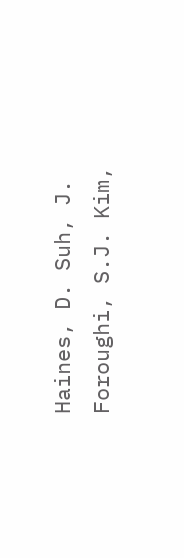Haines, D. Suh, J. Foroughi, S.J. Kim,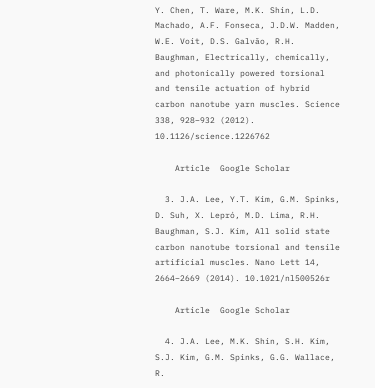Y. Chen, T. Ware, M.K. Shin, L.D. Machado, A.F. Fonseca, J.D.W. Madden, W.E. Voit, D.S. Galvão, R.H. Baughman, Electrically, chemically, and photonically powered torsional and tensile actuation of hybrid carbon nanotube yarn muscles. Science 338, 928–932 (2012). 10.1126/science.1226762

    Article  Google Scholar

  3. J.A. Lee, Y.T. Kim, G.M. Spinks, D. Suh, X. Lepró, M.D. Lima, R.H. Baughman, S.J. Kim, All solid state carbon nanotube torsional and tensile artificial muscles. Nano Lett 14, 2664–2669 (2014). 10.1021/nl500526r

    Article  Google Scholar

  4. J.A. Lee, M.K. Shin, S.H. Kim, S.J. Kim, G.M. Spinks, G.G. Wallace, R.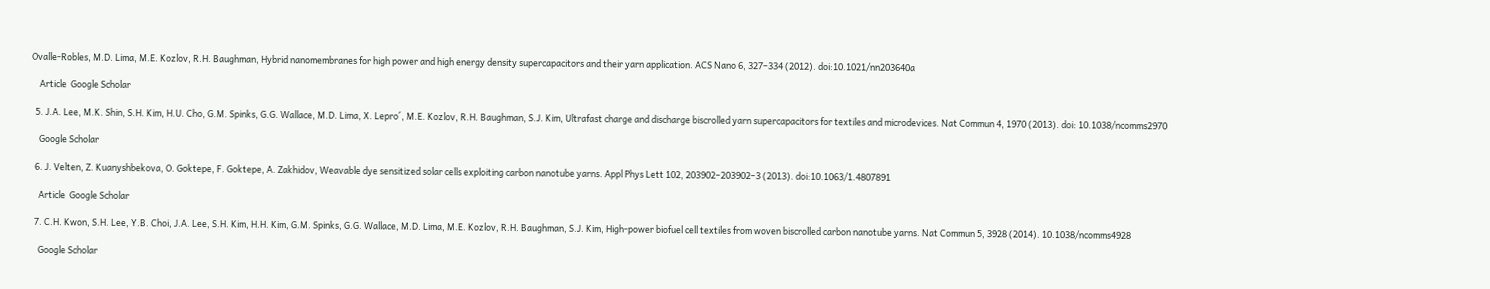Ovalle-Robles, M.D. Lima, M.E. Kozlov, R.H. Baughman, Hybrid nanomembranes for high power and high energy density supercapacitors and their yarn application. ACS Nano 6, 327–334 (2012). doi:10.1021/nn203640a

    Article  Google Scholar

  5. J.A. Lee, M.K. Shin, S.H. Kim, H.U. Cho, G.M. Spinks, G.G. Wallace, M.D. Lima, X. Lepro´, M.E. Kozlov, R.H. Baughman, S.J. Kim, Ultrafast charge and discharge biscrolled yarn supercapacitors for textiles and microdevices. Nat Commun 4, 1970 (2013). doi: 10.1038/ncomms2970

    Google Scholar

  6. J. Velten, Z. Kuanyshbekova, O. Goktepe, F. Goktepe, A. Zakhidov, Weavable dye sensitized solar cells exploiting carbon nanotube yarns. Appl Phys Lett 102, 203902–203902–3 (2013). doi:10.1063/1.4807891

    Article  Google Scholar

  7. C.H. Kwon, S.H. Lee, Y.B. Choi, J.A. Lee, S.H. Kim, H.H. Kim, G.M. Spinks, G.G. Wallace, M.D. Lima, M.E. Kozlov, R.H. Baughman, S.J. Kim, High-power biofuel cell textiles from woven biscrolled carbon nanotube yarns. Nat Commun 5, 3928 (2014). 10.1038/ncomms4928

    Google Scholar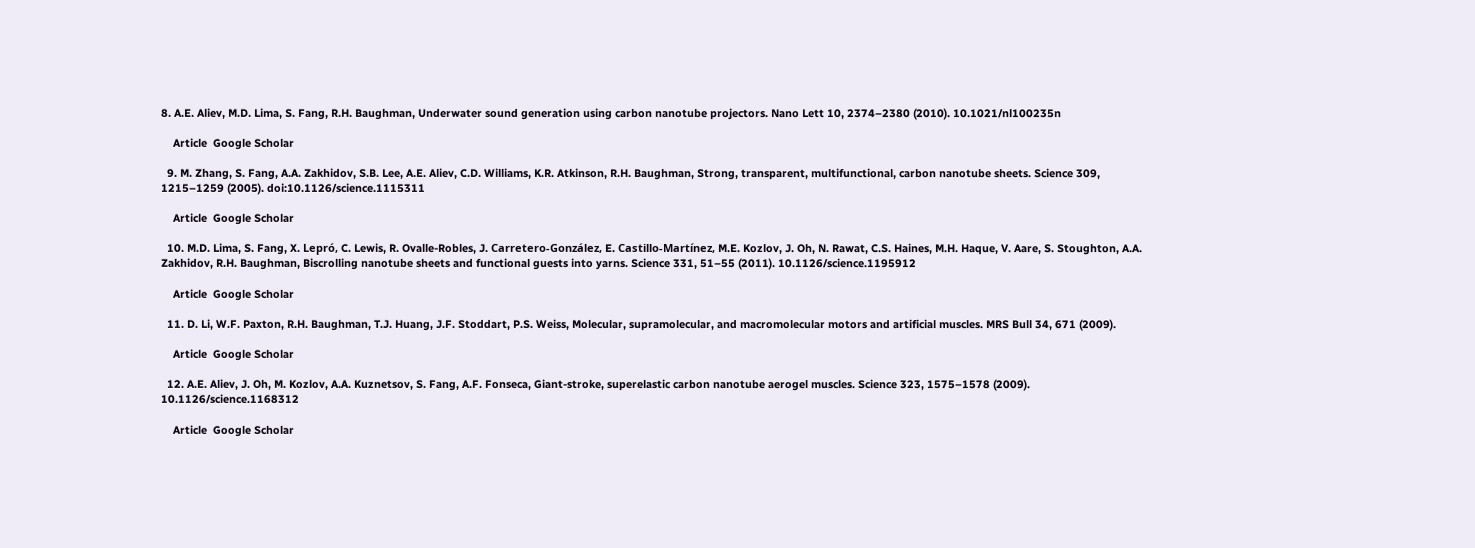8. A.E. Aliev, M.D. Lima, S. Fang, R.H. Baughman, Underwater sound generation using carbon nanotube projectors. Nano Lett 10, 2374–2380 (2010). 10.1021/nl100235n

    Article  Google Scholar

  9. M. Zhang, S. Fang, A.A. Zakhidov, S.B. Lee, A.E. Aliev, C.D. Williams, K.R. Atkinson, R.H. Baughman, Strong, transparent, multifunctional, carbon nanotube sheets. Science 309, 1215–1259 (2005). doi:10.1126/science.1115311

    Article  Google Scholar

  10. M.D. Lima, S. Fang, X. Lepró, C. Lewis, R. Ovalle-Robles, J. Carretero-González, E. Castillo-Martínez, M.E. Kozlov, J. Oh, N. Rawat, C.S. Haines, M.H. Haque, V. Aare, S. Stoughton, A.A. Zakhidov, R.H. Baughman, Biscrolling nanotube sheets and functional guests into yarns. Science 331, 51–55 (2011). 10.1126/science.1195912

    Article  Google Scholar

  11. D. Li, W.F. Paxton, R.H. Baughman, T.J. Huang, J.F. Stoddart, P.S. Weiss, Molecular, supramolecular, and macromolecular motors and artificial muscles. MRS Bull 34, 671 (2009).

    Article  Google Scholar

  12. A.E. Aliev, J. Oh, M. Kozlov, A.A. Kuznetsov, S. Fang, A.F. Fonseca, Giant-stroke, superelastic carbon nanotube aerogel muscles. Science 323, 1575–1578 (2009). 10.1126/science.1168312

    Article  Google Scholar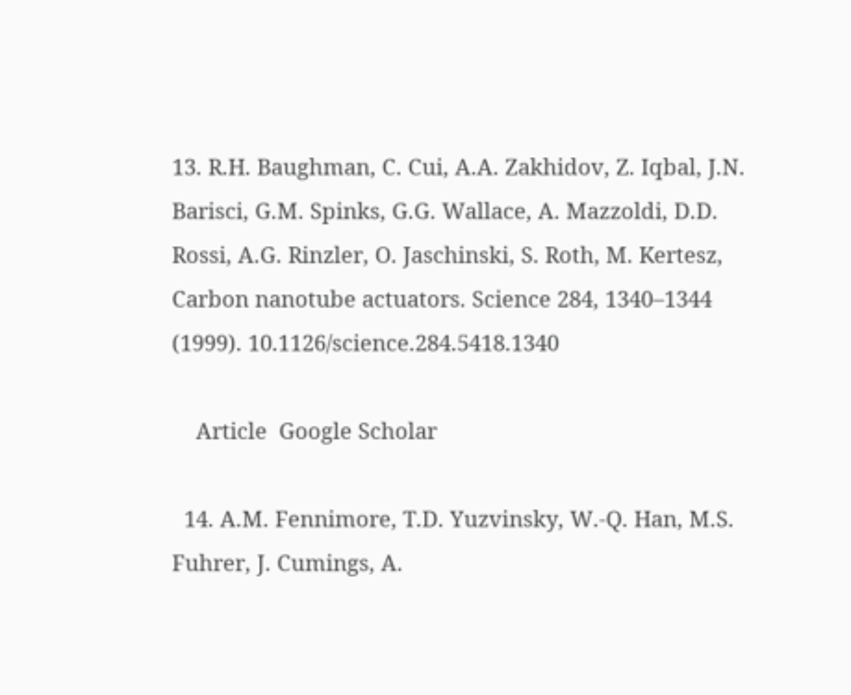13. R.H. Baughman, C. Cui, A.A. Zakhidov, Z. Iqbal, J.N. Barisci, G.M. Spinks, G.G. Wallace, A. Mazzoldi, D.D. Rossi, A.G. Rinzler, O. Jaschinski, S. Roth, M. Kertesz, Carbon nanotube actuators. Science 284, 1340–1344 (1999). 10.1126/science.284.5418.1340

    Article  Google Scholar

  14. A.M. Fennimore, T.D. Yuzvinsky, W.-Q. Han, M.S. Fuhrer, J. Cumings, A.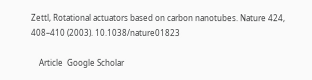Zettl, Rotational actuators based on carbon nanotubes. Nature 424, 408–410 (2003). 10.1038/nature01823

    Article  Google Scholar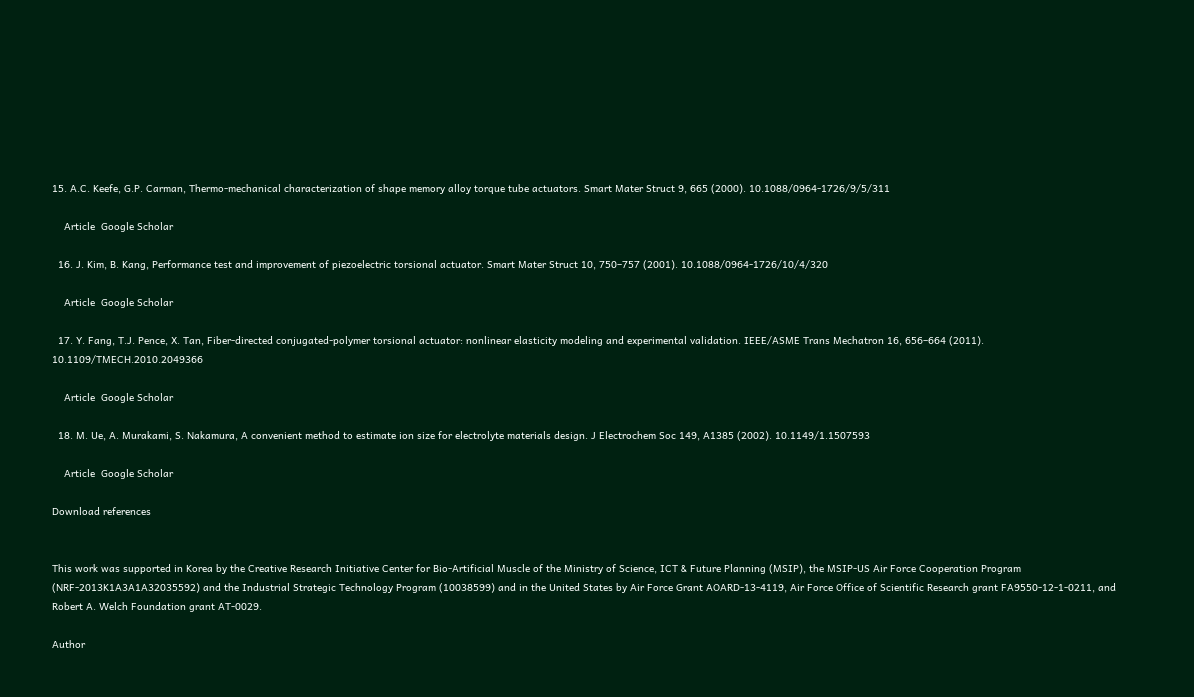15. A.C. Keefe, G.P. Carman, Thermo-mechanical characterization of shape memory alloy torque tube actuators. Smart Mater Struct 9, 665 (2000). 10.1088/0964-1726/9/5/311

    Article  Google Scholar

  16. J. Kim, B. Kang, Performance test and improvement of piezoelectric torsional actuator. Smart Mater Struct 10, 750–757 (2001). 10.1088/0964-1726/10/4/320

    Article  Google Scholar

  17. Y. Fang, T.J. Pence, X. Tan, Fiber-directed conjugated-polymer torsional actuator: nonlinear elasticity modeling and experimental validation. IEEE/ASME Trans Mechatron 16, 656–664 (2011). 10.1109/TMECH.2010.2049366

    Article  Google Scholar

  18. M. Ue, A. Murakami, S. Nakamura, A convenient method to estimate ion size for electrolyte materials design. J Electrochem Soc 149, A1385 (2002). 10.1149/1.1507593

    Article  Google Scholar

Download references


This work was supported in Korea by the Creative Research Initiative Center for Bio-Artificial Muscle of the Ministry of Science, ICT & Future Planning (MSIP), the MSIP-US Air Force Cooperation Program (NRF-2013K1A3A1A32035592) and the Industrial Strategic Technology Program (10038599) and in the United States by Air Force Grant AOARD-13-4119, Air Force Office of Scientific Research grant FA9550-12-1-0211, and Robert A. Welch Foundation grant AT-0029.

Author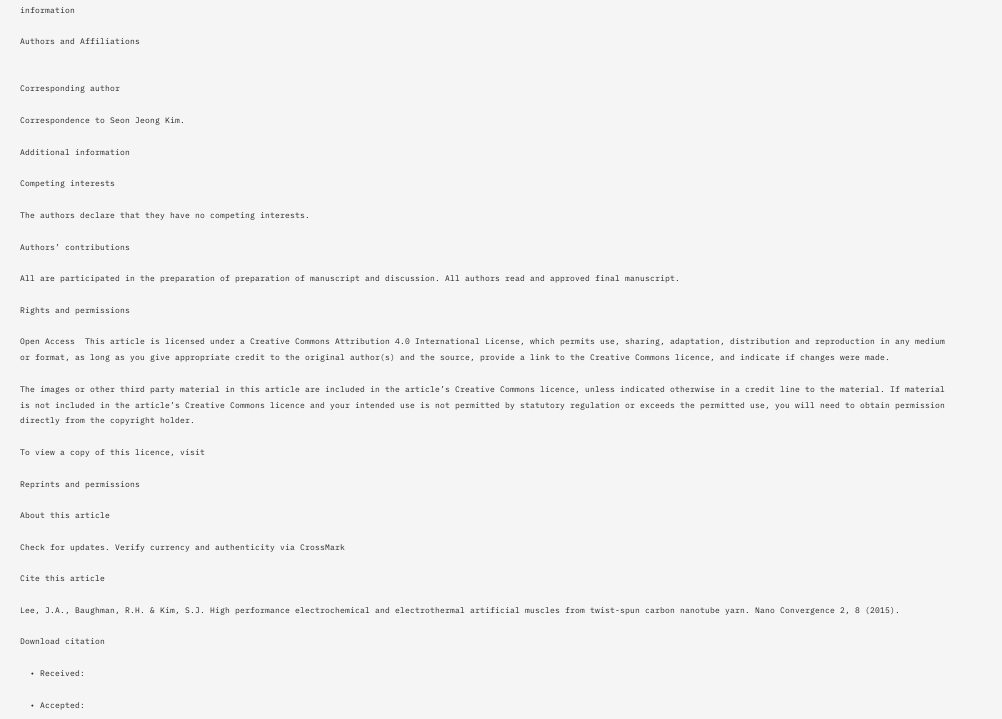information

Authors and Affiliations


Corresponding author

Correspondence to Seon Jeong Kim.

Additional information

Competing interests

The authors declare that they have no competing interests.

Authors’ contributions

All are participated in the preparation of preparation of manuscript and discussion. All authors read and approved final manuscript.

Rights and permissions

Open Access  This article is licensed under a Creative Commons Attribution 4.0 International License, which permits use, sharing, adaptation, distribution and reproduction in any medium or format, as long as you give appropriate credit to the original author(s) and the source, provide a link to the Creative Commons licence, and indicate if changes were made.

The images or other third party material in this article are included in the article’s Creative Commons licence, unless indicated otherwise in a credit line to the material. If material is not included in the article’s Creative Commons licence and your intended use is not permitted by statutory regulation or exceeds the permitted use, you will need to obtain permission directly from the copyright holder.

To view a copy of this licence, visit

Reprints and permissions

About this article

Check for updates. Verify currency and authenticity via CrossMark

Cite this article

Lee, J.A., Baughman, R.H. & Kim, S.J. High performance electrochemical and electrothermal artificial muscles from twist-spun carbon nanotube yarn. Nano Convergence 2, 8 (2015).

Download citation

  • Received:

  • Accepted: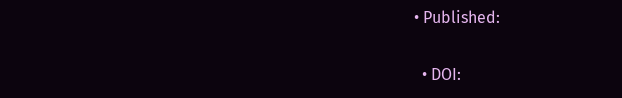• Published:

  • DOI: